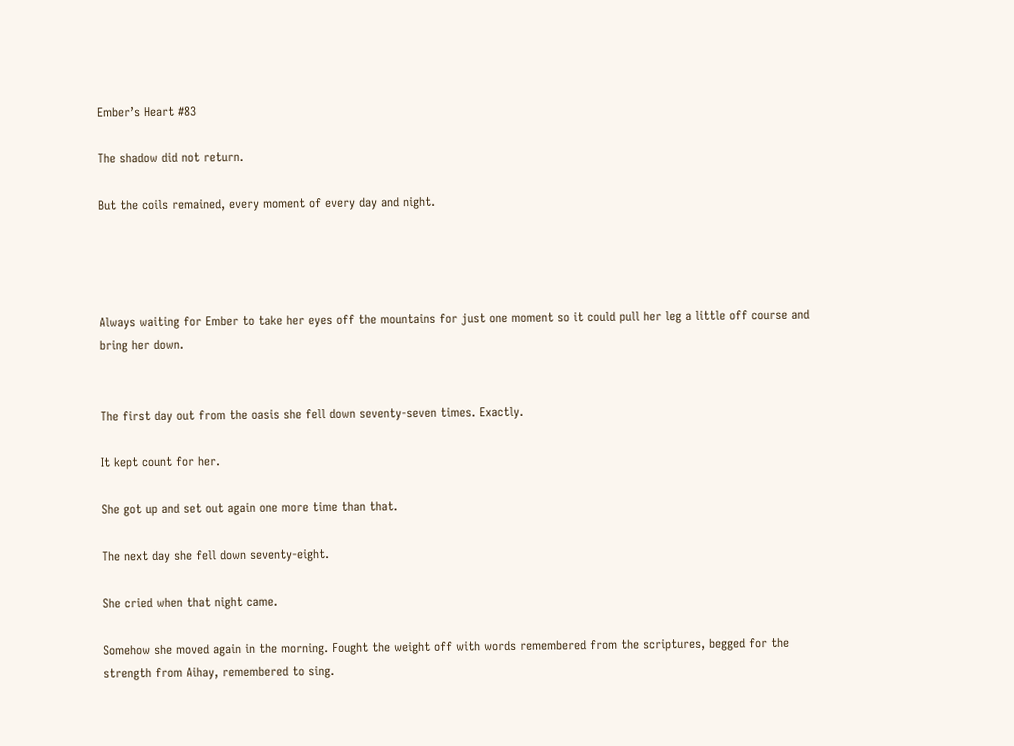Ember’s Heart #83

The shadow did not return.

But the coils remained, every moment of every day and night.




Always waiting for Ember to take her eyes off the mountains for just one moment so it could pull her leg a little off course and bring her down.


The first day out from the oasis she fell down seventy-seven times. Exactly.

It kept count for her.

She got up and set out again one more time than that.

The next day she fell down seventy-eight.

She cried when that night came.

Somehow she moved again in the morning. Fought the weight off with words remembered from the scriptures, begged for the strength from Aihay, remembered to sing.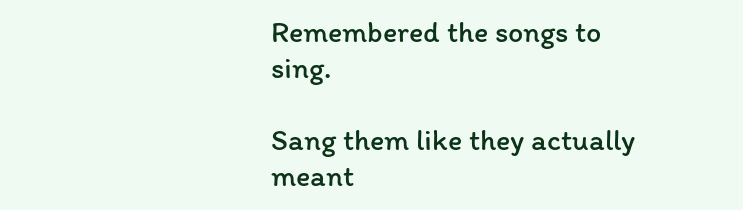Remembered the songs to sing.

Sang them like they actually meant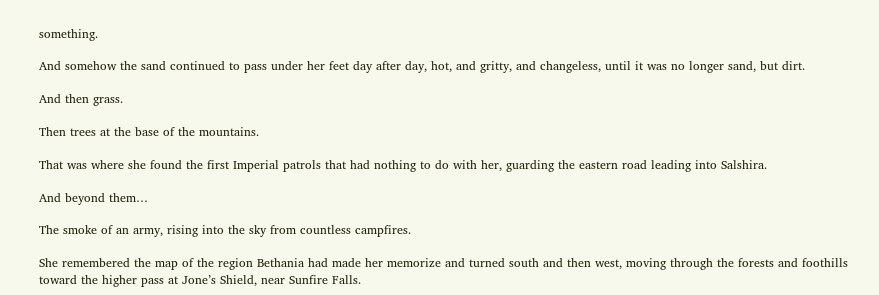something.

And somehow the sand continued to pass under her feet day after day, hot, and gritty, and changeless, until it was no longer sand, but dirt.

And then grass.

Then trees at the base of the mountains.

That was where she found the first Imperial patrols that had nothing to do with her, guarding the eastern road leading into Salshira.

And beyond them…

The smoke of an army, rising into the sky from countless campfires.

She remembered the map of the region Bethania had made her memorize and turned south and then west, moving through the forests and foothills toward the higher pass at Jone’s Shield, near Sunfire Falls.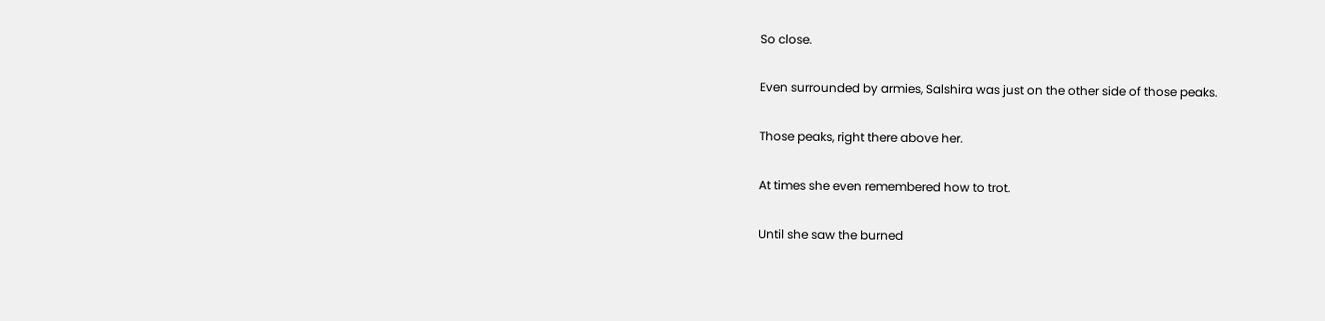So close.

Even surrounded by armies, Salshira was just on the other side of those peaks.

Those peaks, right there above her.

At times she even remembered how to trot.

Until she saw the burned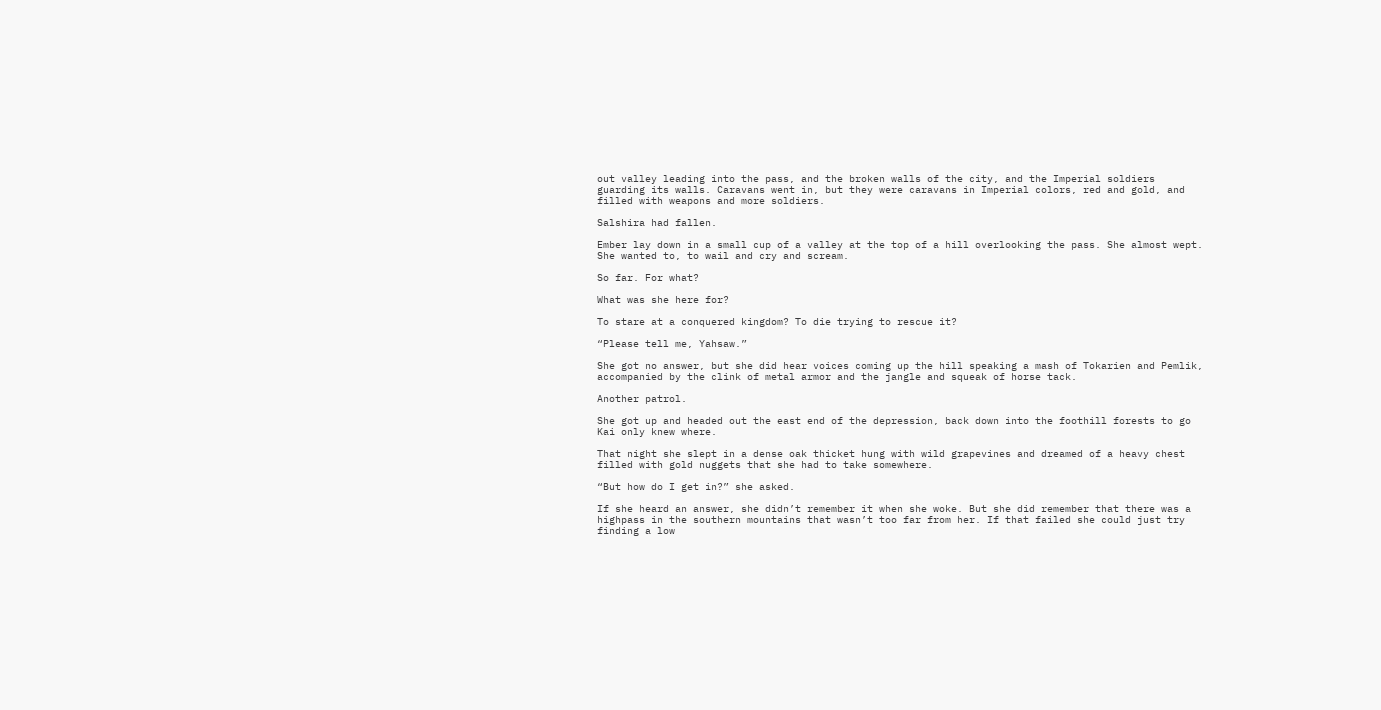out valley leading into the pass, and the broken walls of the city, and the Imperial soldiers guarding its walls. Caravans went in, but they were caravans in Imperial colors, red and gold, and filled with weapons and more soldiers.

Salshira had fallen.

Ember lay down in a small cup of a valley at the top of a hill overlooking the pass. She almost wept. She wanted to, to wail and cry and scream.

So far. For what?

What was she here for?

To stare at a conquered kingdom? To die trying to rescue it?

“Please tell me, Yahsaw.”

She got no answer, but she did hear voices coming up the hill speaking a mash of Tokarien and Pemlik, accompanied by the clink of metal armor and the jangle and squeak of horse tack.

Another patrol.

She got up and headed out the east end of the depression, back down into the foothill forests to go Kai only knew where.

That night she slept in a dense oak thicket hung with wild grapevines and dreamed of a heavy chest filled with gold nuggets that she had to take somewhere.

“But how do I get in?” she asked.

If she heard an answer, she didn’t remember it when she woke. But she did remember that there was a highpass in the southern mountains that wasn’t too far from her. If that failed she could just try finding a low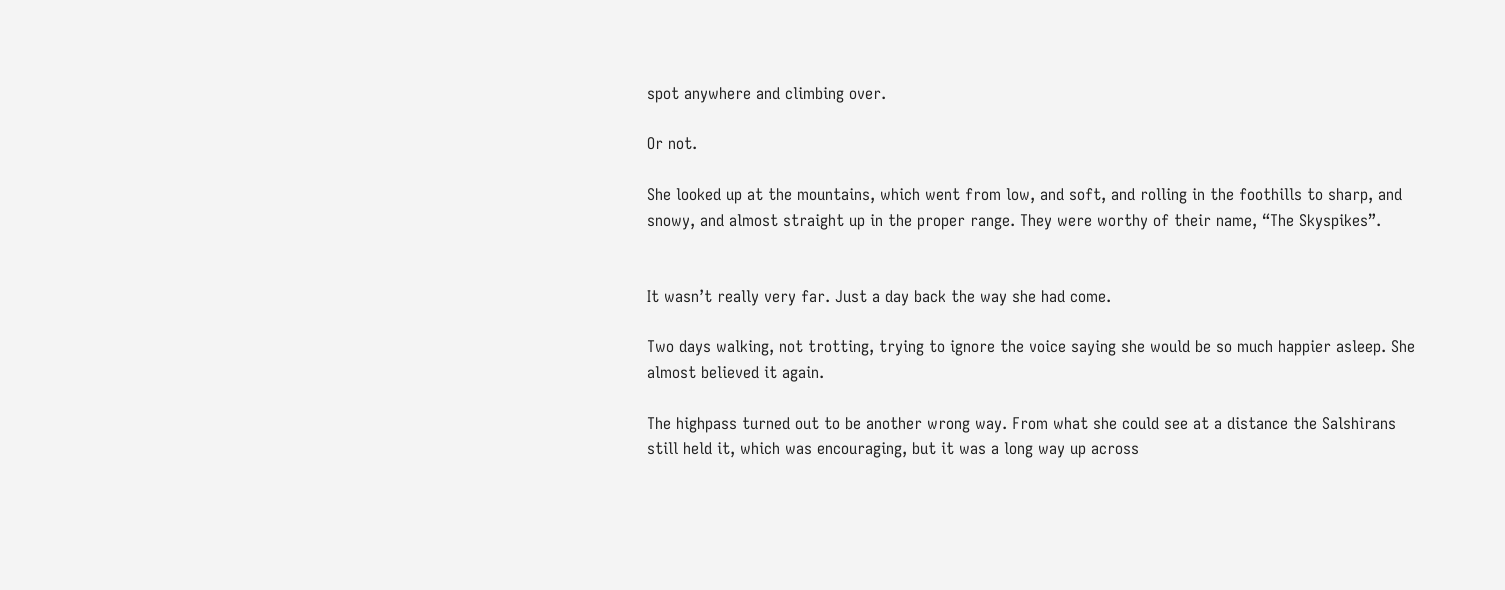spot anywhere and climbing over.

Or not.

She looked up at the mountains, which went from low, and soft, and rolling in the foothills to sharp, and snowy, and almost straight up in the proper range. They were worthy of their name, “The Skyspikes”.


It wasn’t really very far. Just a day back the way she had come.

Two days walking, not trotting, trying to ignore the voice saying she would be so much happier asleep. She almost believed it again.

The highpass turned out to be another wrong way. From what she could see at a distance the Salshirans still held it, which was encouraging, but it was a long way up across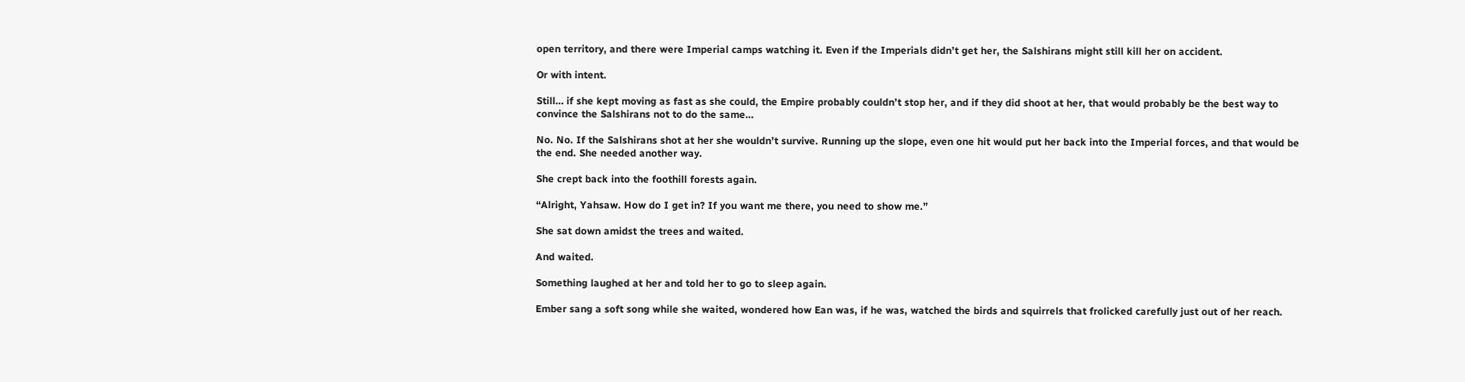open territory, and there were Imperial camps watching it. Even if the Imperials didn’t get her, the Salshirans might still kill her on accident.

Or with intent.

Still… if she kept moving as fast as she could, the Empire probably couldn’t stop her, and if they did shoot at her, that would probably be the best way to convince the Salshirans not to do the same…

No. No. If the Salshirans shot at her she wouldn’t survive. Running up the slope, even one hit would put her back into the Imperial forces, and that would be the end. She needed another way.

She crept back into the foothill forests again.

“Alright, Yahsaw. How do I get in? If you want me there, you need to show me.”

She sat down amidst the trees and waited.

And waited.

Something laughed at her and told her to go to sleep again.

Ember sang a soft song while she waited, wondered how Ean was, if he was, watched the birds and squirrels that frolicked carefully just out of her reach.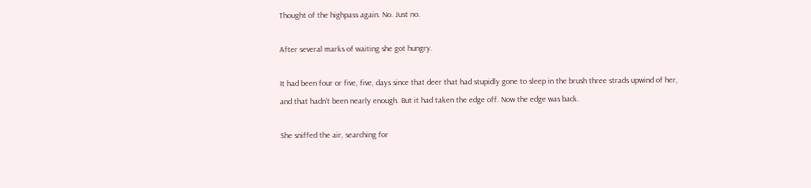Thought of the highpass again. No. Just no.

After several marks of waiting she got hungry.

It had been four or five, five, days since that deer that had stupidly gone to sleep in the brush three strads upwind of her, and that hadn’t been nearly enough. But it had taken the edge off. Now the edge was back.

She sniffed the air, searching for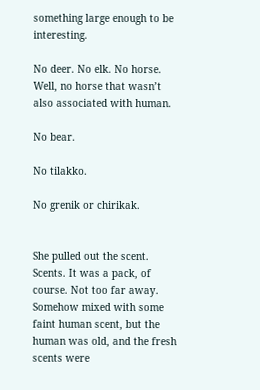something large enough to be interesting.

No deer. No elk. No horse. Well, no horse that wasn’t also associated with human.

No bear.

No tilakko.

No grenik or chirikak.


She pulled out the scent. Scents. It was a pack, of course. Not too far away. Somehow mixed with some faint human scent, but the human was old, and the fresh scents were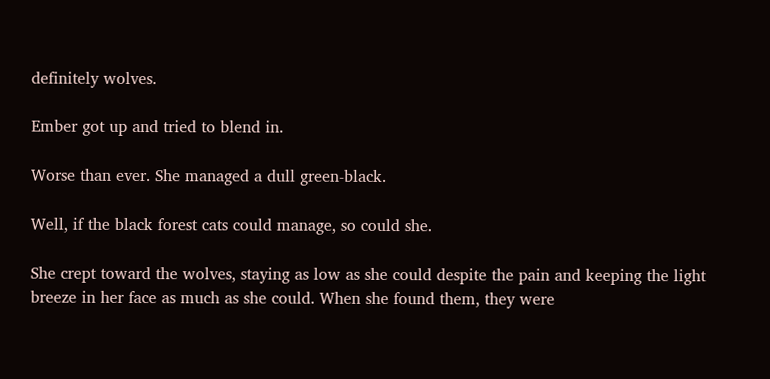definitely wolves.

Ember got up and tried to blend in.

Worse than ever. She managed a dull green-black.

Well, if the black forest cats could manage, so could she.

She crept toward the wolves, staying as low as she could despite the pain and keeping the light breeze in her face as much as she could. When she found them, they were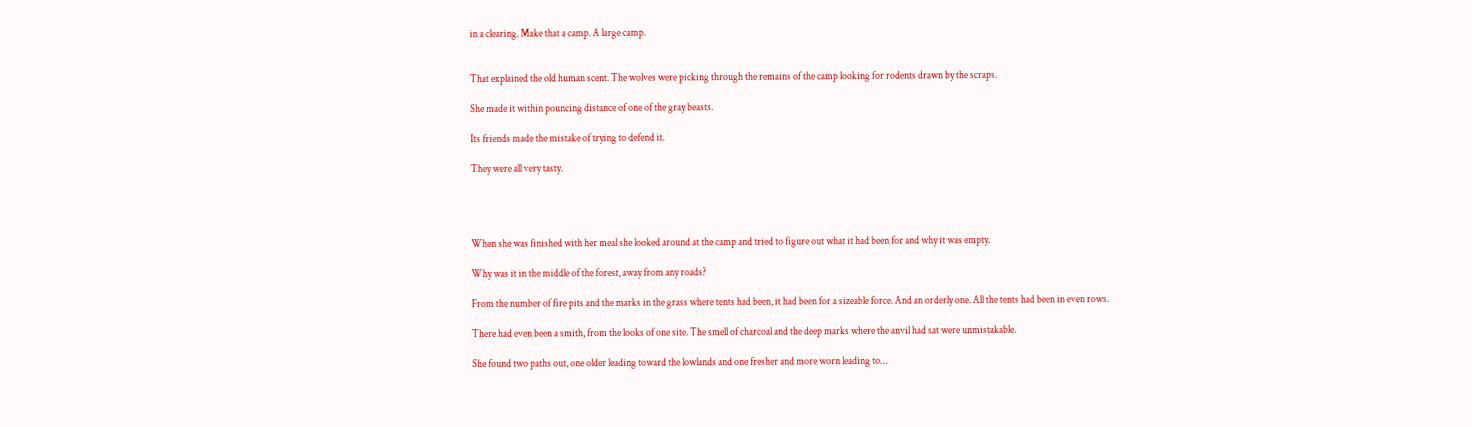in a clearing. Make that a camp. A large camp.


That explained the old human scent. The wolves were picking through the remains of the camp looking for rodents drawn by the scraps.

She made it within pouncing distance of one of the gray beasts.

Its friends made the mistake of trying to defend it.

They were all very tasty.




When she was finished with her meal she looked around at the camp and tried to figure out what it had been for and why it was empty.

Why was it in the middle of the forest, away from any roads?

From the number of fire pits and the marks in the grass where tents had been, it had been for a sizeable force. And an orderly one. All the tents had been in even rows.

There had even been a smith, from the looks of one site. The smell of charcoal and the deep marks where the anvil had sat were unmistakable.

She found two paths out, one older leading toward the lowlands and one fresher and more worn leading to…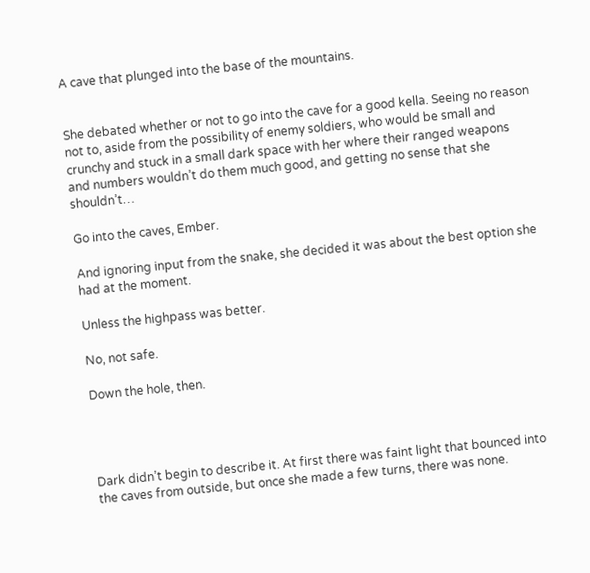A cave that plunged into the base of the mountains.


She debated whether or not to go into the cave for a good kella. Seeing no reason not to, aside from the possibility of enemy soldiers, who would be small and crunchy and stuck in a small dark space with her where their ranged weapons and numbers wouldn’t do them much good, and getting no sense that she shouldn’t…

Go into the caves, Ember.

And ignoring input from the snake, she decided it was about the best option she had at the moment.

Unless the highpass was better.

No, not safe.

Down the hole, then.




Dark didn’t begin to describe it. At first there was faint light that bounced into the caves from outside, but once she made a few turns, there was none.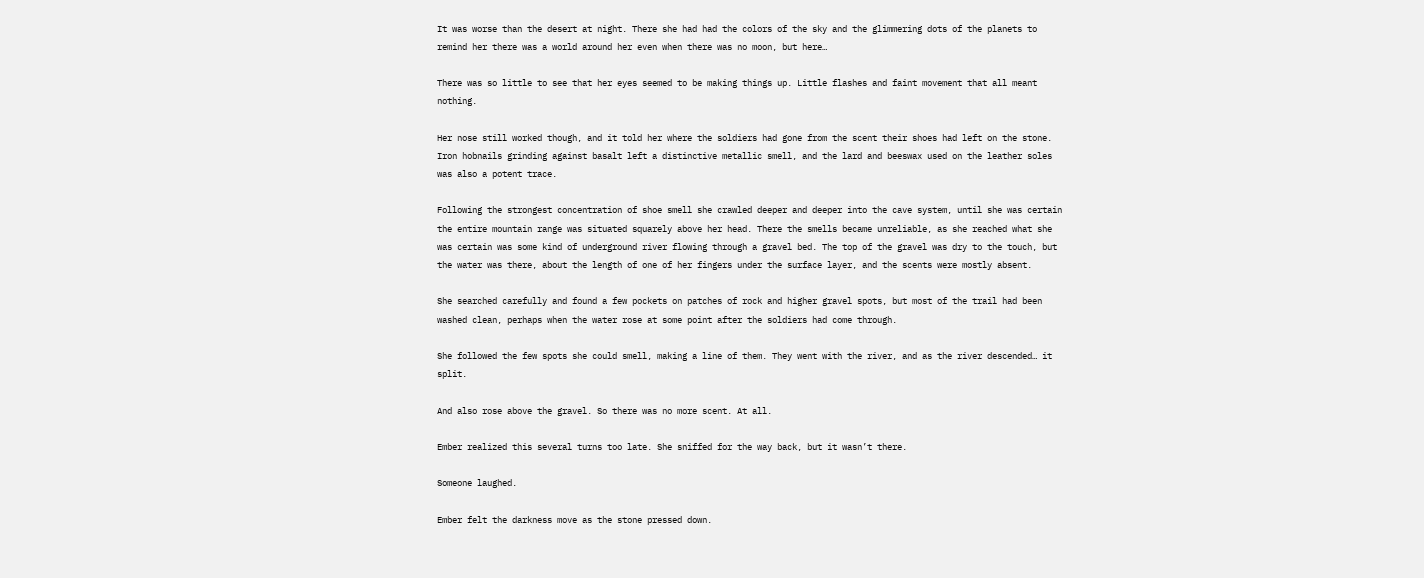It was worse than the desert at night. There she had had the colors of the sky and the glimmering dots of the planets to remind her there was a world around her even when there was no moon, but here…

There was so little to see that her eyes seemed to be making things up. Little flashes and faint movement that all meant nothing.

Her nose still worked though, and it told her where the soldiers had gone from the scent their shoes had left on the stone. Iron hobnails grinding against basalt left a distinctive metallic smell, and the lard and beeswax used on the leather soles was also a potent trace.

Following the strongest concentration of shoe smell she crawled deeper and deeper into the cave system, until she was certain the entire mountain range was situated squarely above her head. There the smells became unreliable, as she reached what she was certain was some kind of underground river flowing through a gravel bed. The top of the gravel was dry to the touch, but the water was there, about the length of one of her fingers under the surface layer, and the scents were mostly absent.

She searched carefully and found a few pockets on patches of rock and higher gravel spots, but most of the trail had been washed clean, perhaps when the water rose at some point after the soldiers had come through.

She followed the few spots she could smell, making a line of them. They went with the river, and as the river descended… it split.

And also rose above the gravel. So there was no more scent. At all.

Ember realized this several turns too late. She sniffed for the way back, but it wasn’t there.

Someone laughed.

Ember felt the darkness move as the stone pressed down.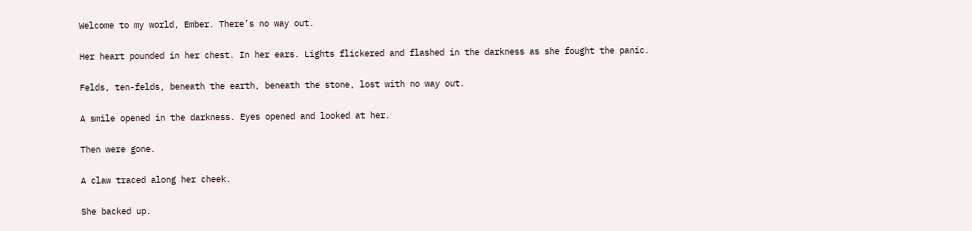Welcome to my world, Ember. There’s no way out.

Her heart pounded in her chest. In her ears. Lights flickered and flashed in the darkness as she fought the panic.

Felds, ten-felds, beneath the earth, beneath the stone, lost with no way out.

A smile opened in the darkness. Eyes opened and looked at her.

Then were gone.

A claw traced along her cheek.

She backed up.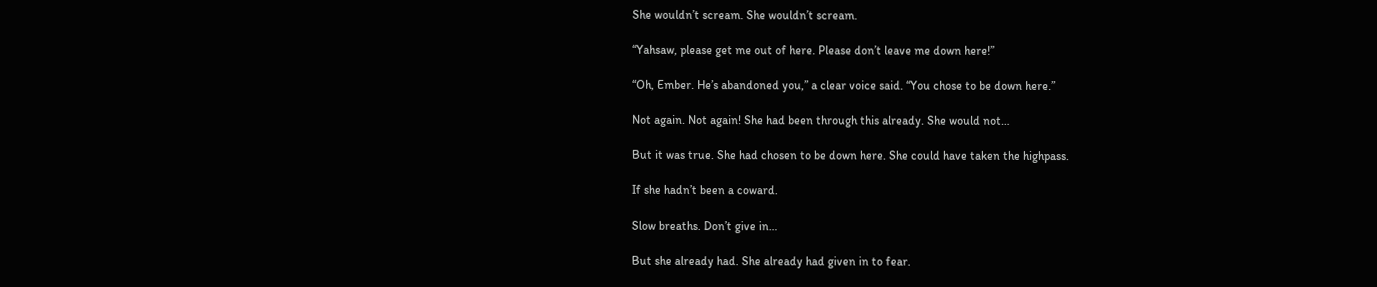She wouldn’t scream. She wouldn’t scream.

“Yahsaw, please get me out of here. Please don’t leave me down here!”

“Oh, Ember. He’s abandoned you,” a clear voice said. “You chose to be down here.”

Not again. Not again! She had been through this already. She would not…

But it was true. She had chosen to be down here. She could have taken the highpass.

If she hadn’t been a coward.

Slow breaths. Don’t give in…

But she already had. She already had given in to fear.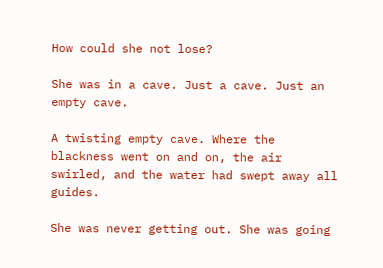How could she not lose?

She was in a cave. Just a cave. Just an empty cave.

A twisting empty cave. Where the blackness went on and on, the air swirled, and the water had swept away all guides.

She was never getting out. She was going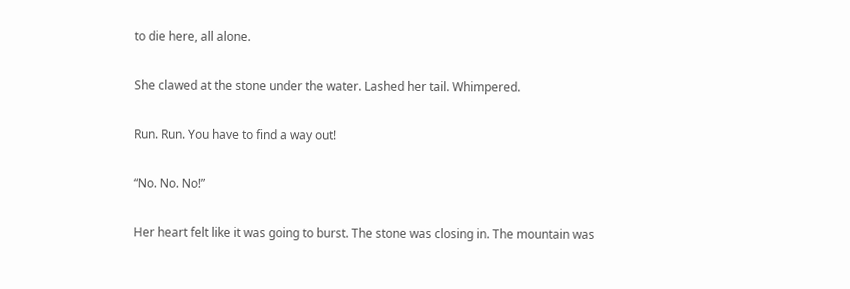to die here, all alone.

She clawed at the stone under the water. Lashed her tail. Whimpered.

Run. Run. You have to find a way out!

“No. No. No!”

Her heart felt like it was going to burst. The stone was closing in. The mountain was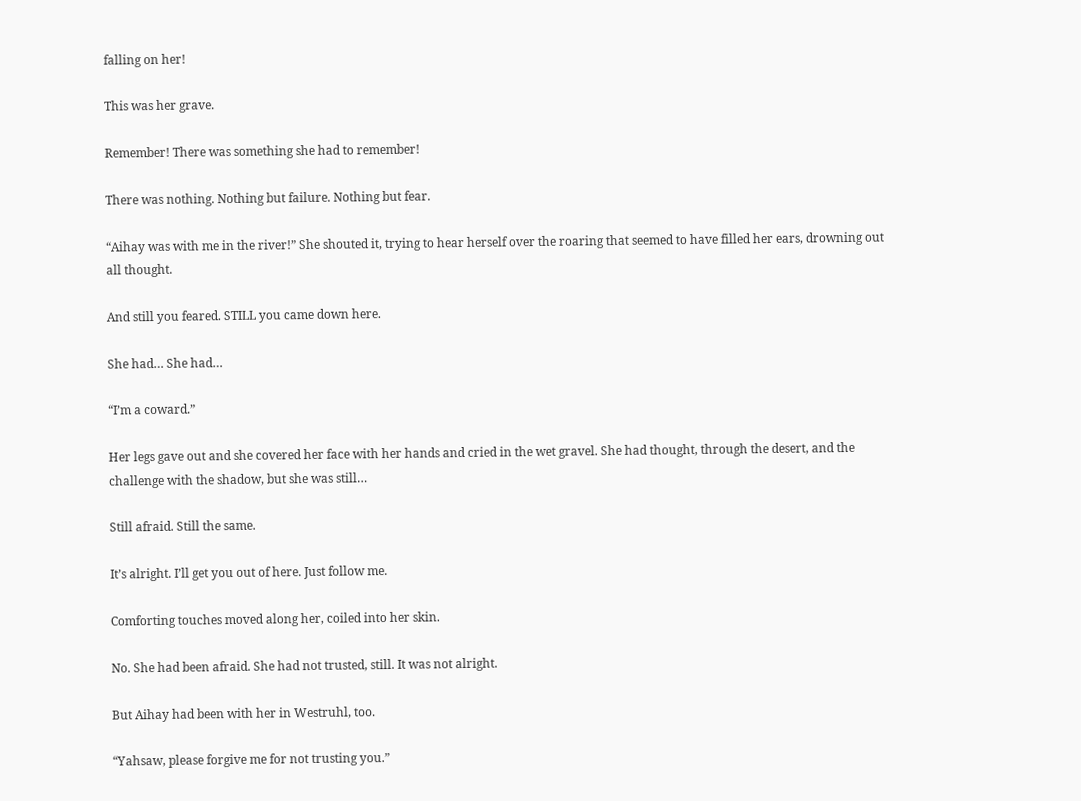falling on her!

This was her grave.

Remember! There was something she had to remember!

There was nothing. Nothing but failure. Nothing but fear.

“Aihay was with me in the river!” She shouted it, trying to hear herself over the roaring that seemed to have filled her ears, drowning out all thought.

And still you feared. STILL you came down here.

She had… She had…

“I’m a coward.”

Her legs gave out and she covered her face with her hands and cried in the wet gravel. She had thought, through the desert, and the challenge with the shadow, but she was still…

Still afraid. Still the same.

It’s alright. I’ll get you out of here. Just follow me.

Comforting touches moved along her, coiled into her skin.

No. She had been afraid. She had not trusted, still. It was not alright.

But Aihay had been with her in Westruhl, too.

“Yahsaw, please forgive me for not trusting you.”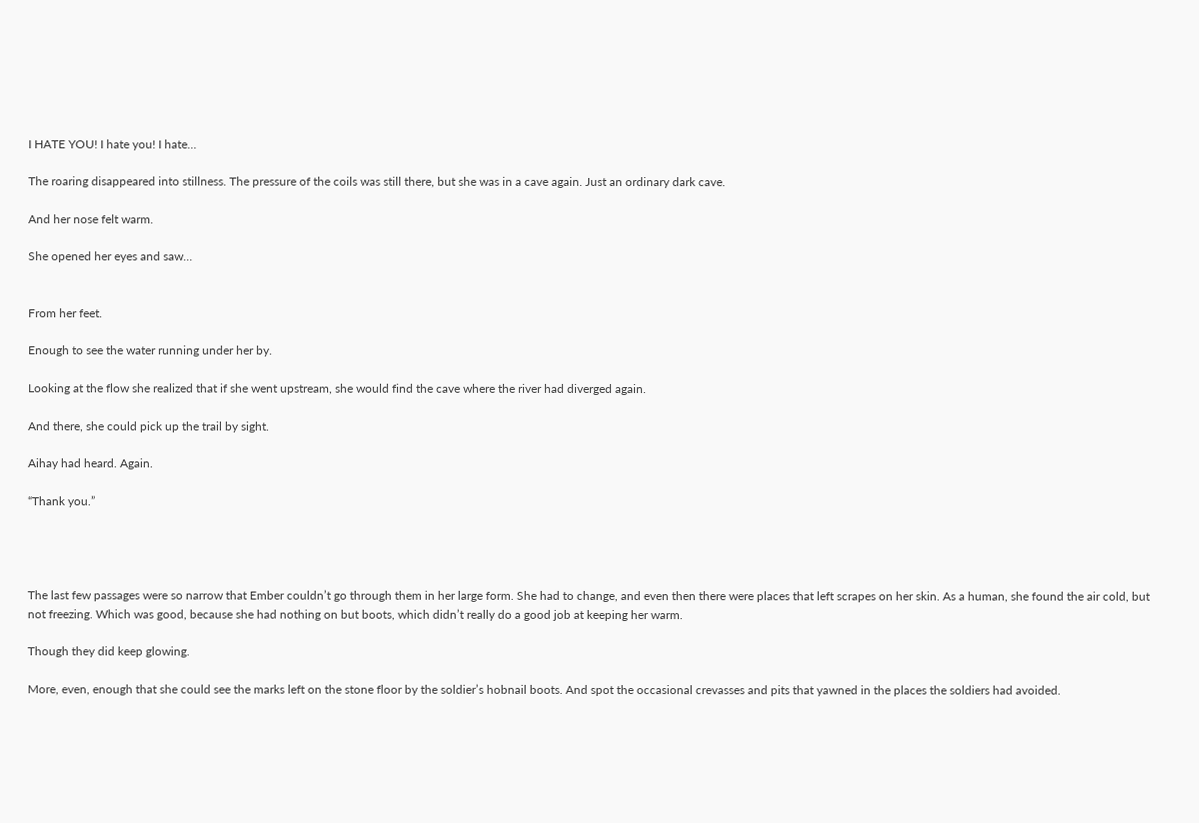I HATE YOU! I hate you! I hate…

The roaring disappeared into stillness. The pressure of the coils was still there, but she was in a cave again. Just an ordinary dark cave.

And her nose felt warm.

She opened her eyes and saw…


From her feet.

Enough to see the water running under her by.

Looking at the flow she realized that if she went upstream, she would find the cave where the river had diverged again.

And there, she could pick up the trail by sight.

Aihay had heard. Again.

“Thank you.”




The last few passages were so narrow that Ember couldn’t go through them in her large form. She had to change, and even then there were places that left scrapes on her skin. As a human, she found the air cold, but not freezing. Which was good, because she had nothing on but boots, which didn’t really do a good job at keeping her warm.

Though they did keep glowing.

More, even, enough that she could see the marks left on the stone floor by the soldier’s hobnail boots. And spot the occasional crevasses and pits that yawned in the places the soldiers had avoided.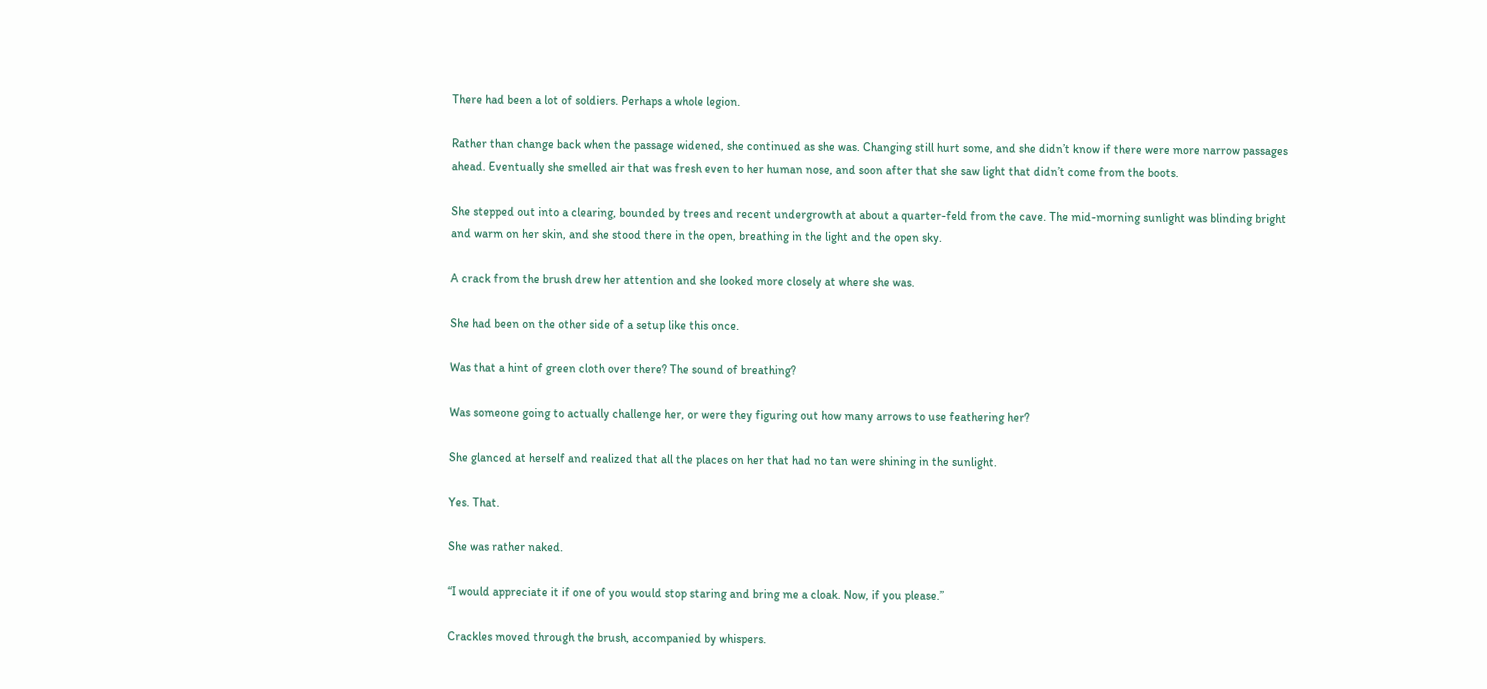There had been a lot of soldiers. Perhaps a whole legion.

Rather than change back when the passage widened, she continued as she was. Changing still hurt some, and she didn’t know if there were more narrow passages ahead. Eventually she smelled air that was fresh even to her human nose, and soon after that she saw light that didn’t come from the boots.

She stepped out into a clearing, bounded by trees and recent undergrowth at about a quarter-feld from the cave. The mid-morning sunlight was blinding bright and warm on her skin, and she stood there in the open, breathing in the light and the open sky.

A crack from the brush drew her attention and she looked more closely at where she was.

She had been on the other side of a setup like this once.

Was that a hint of green cloth over there? The sound of breathing?

Was someone going to actually challenge her, or were they figuring out how many arrows to use feathering her?

She glanced at herself and realized that all the places on her that had no tan were shining in the sunlight.

Yes. That.

She was rather naked.

“I would appreciate it if one of you would stop staring and bring me a cloak. Now, if you please.”

Crackles moved through the brush, accompanied by whispers.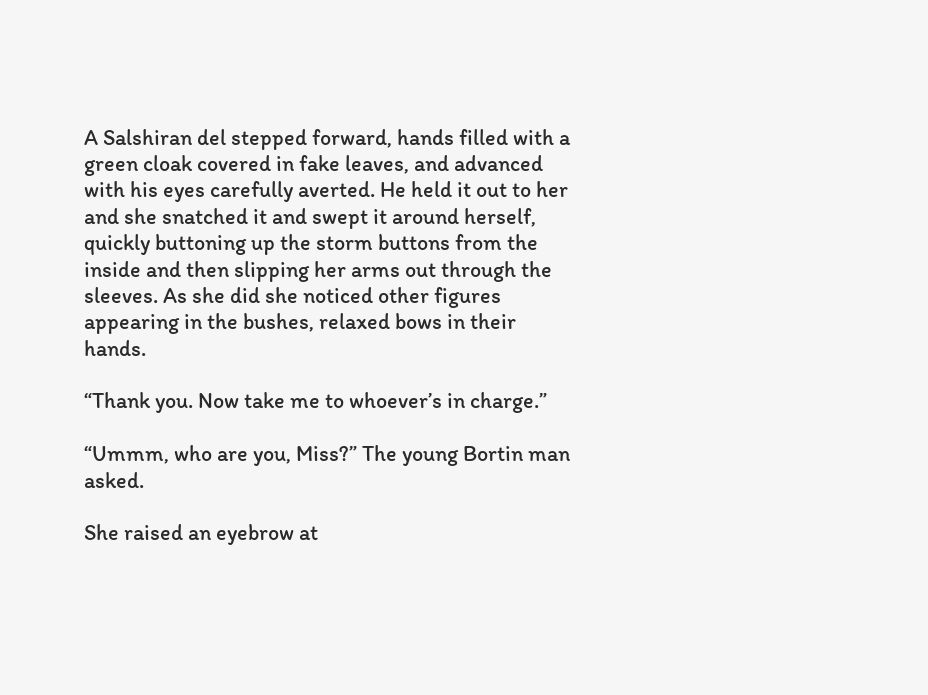A Salshiran del stepped forward, hands filled with a green cloak covered in fake leaves, and advanced with his eyes carefully averted. He held it out to her and she snatched it and swept it around herself, quickly buttoning up the storm buttons from the inside and then slipping her arms out through the sleeves. As she did she noticed other figures appearing in the bushes, relaxed bows in their hands.

“Thank you. Now take me to whoever’s in charge.”

“Ummm, who are you, Miss?” The young Bortin man asked.

She raised an eyebrow at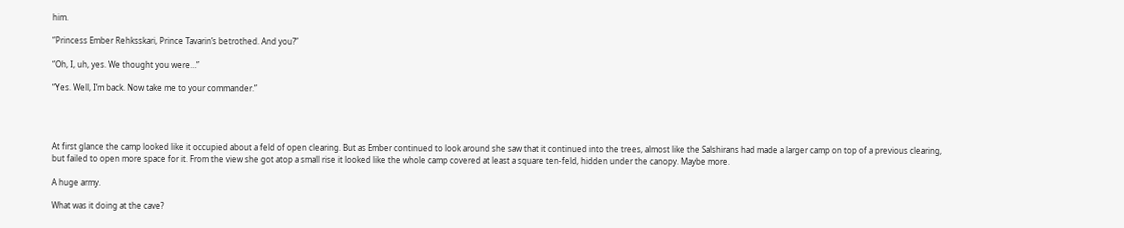him.

“Princess Ember Rehksskari, Prince Tavarin’s betrothed. And you?”

“Oh, I, uh, yes. We thought you were…”

“Yes. Well, I’m back. Now take me to your commander.”




At first glance the camp looked like it occupied about a feld of open clearing. But as Ember continued to look around she saw that it continued into the trees, almost like the Salshirans had made a larger camp on top of a previous clearing, but failed to open more space for it. From the view she got atop a small rise it looked like the whole camp covered at least a square ten-feld, hidden under the canopy. Maybe more.

A huge army.

What was it doing at the cave?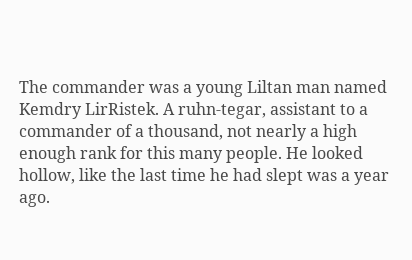The commander was a young Liltan man named Kemdry LirRistek. A ruhn-tegar, assistant to a commander of a thousand, not nearly a high enough rank for this many people. He looked hollow, like the last time he had slept was a year ago.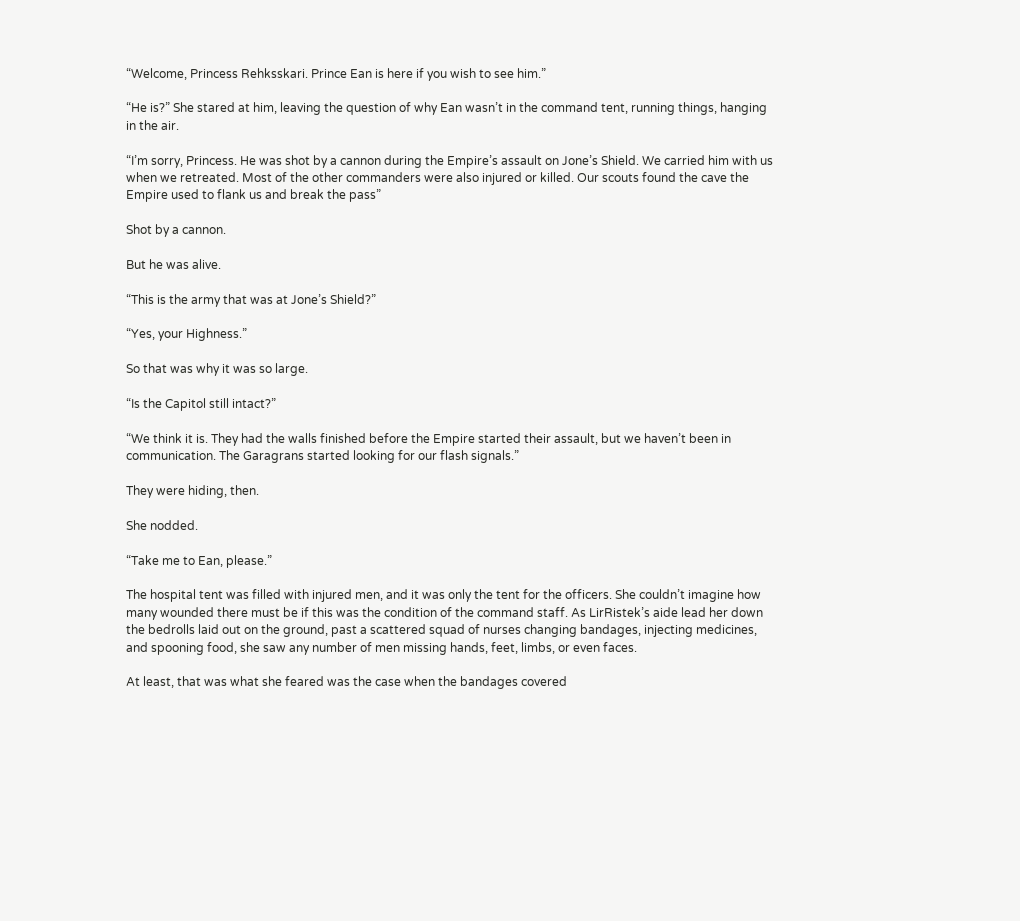“Welcome, Princess Rehksskari. Prince Ean is here if you wish to see him.”

“He is?” She stared at him, leaving the question of why Ean wasn’t in the command tent, running things, hanging in the air.

“I’m sorry, Princess. He was shot by a cannon during the Empire’s assault on Jone’s Shield. We carried him with us when we retreated. Most of the other commanders were also injured or killed. Our scouts found the cave the Empire used to flank us and break the pass”

Shot by a cannon.

But he was alive.

“This is the army that was at Jone’s Shield?”

“Yes, your Highness.”

So that was why it was so large.

“Is the Capitol still intact?”

“We think it is. They had the walls finished before the Empire started their assault, but we haven’t been in communication. The Garagrans started looking for our flash signals.”

They were hiding, then.

She nodded.

“Take me to Ean, please.”

The hospital tent was filled with injured men, and it was only the tent for the officers. She couldn’t imagine how many wounded there must be if this was the condition of the command staff. As LirRistek’s aide lead her down the bedrolls laid out on the ground, past a scattered squad of nurses changing bandages, injecting medicines, and spooning food, she saw any number of men missing hands, feet, limbs, or even faces.

At least, that was what she feared was the case when the bandages covered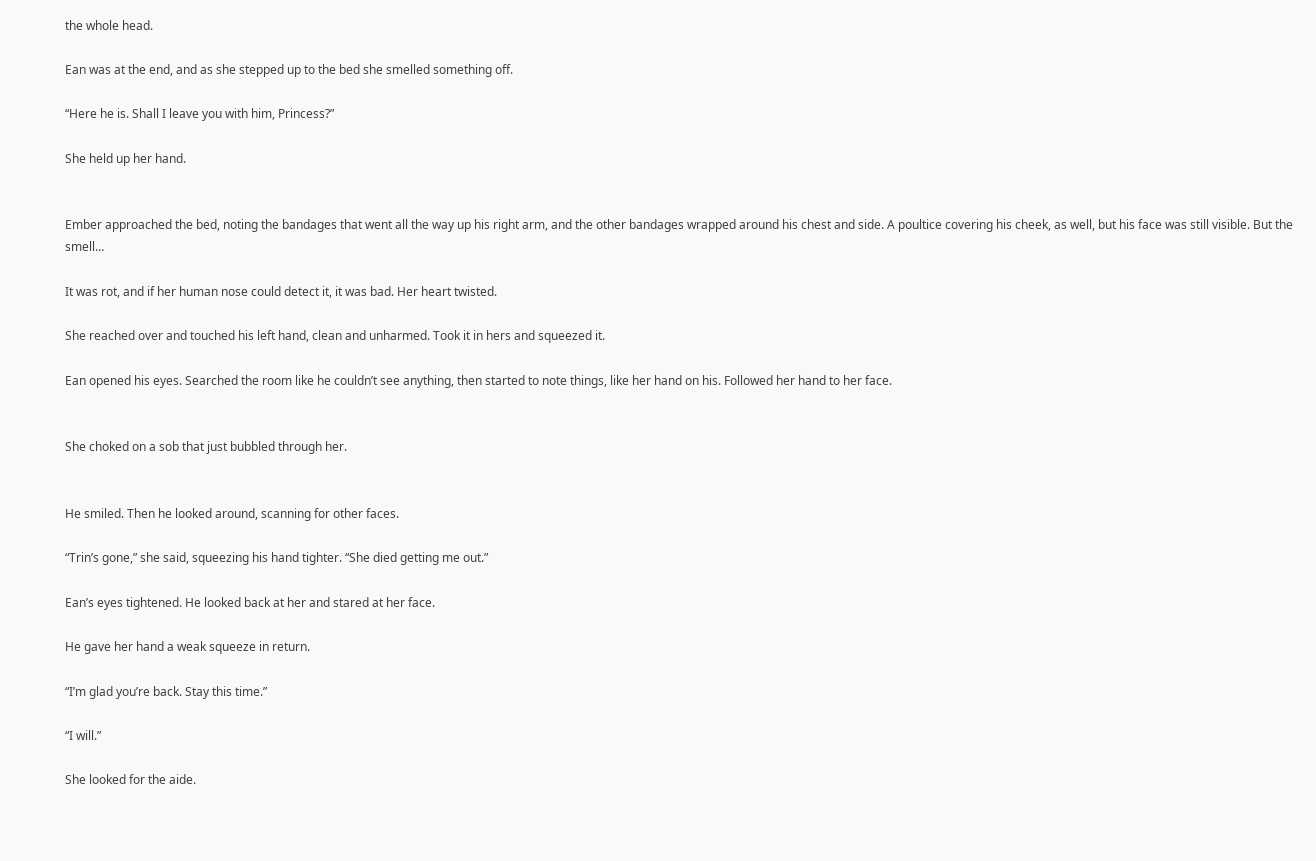the whole head.

Ean was at the end, and as she stepped up to the bed she smelled something off.

“Here he is. Shall I leave you with him, Princess?”

She held up her hand.


Ember approached the bed, noting the bandages that went all the way up his right arm, and the other bandages wrapped around his chest and side. A poultice covering his cheek, as well, but his face was still visible. But the smell…

It was rot, and if her human nose could detect it, it was bad. Her heart twisted.

She reached over and touched his left hand, clean and unharmed. Took it in hers and squeezed it.

Ean opened his eyes. Searched the room like he couldn’t see anything, then started to note things, like her hand on his. Followed her hand to her face.


She choked on a sob that just bubbled through her.


He smiled. Then he looked around, scanning for other faces.

“Trin’s gone,” she said, squeezing his hand tighter. “She died getting me out.”

Ean’s eyes tightened. He looked back at her and stared at her face.

He gave her hand a weak squeeze in return.

“I’m glad you’re back. Stay this time.”

“I will.”

She looked for the aide.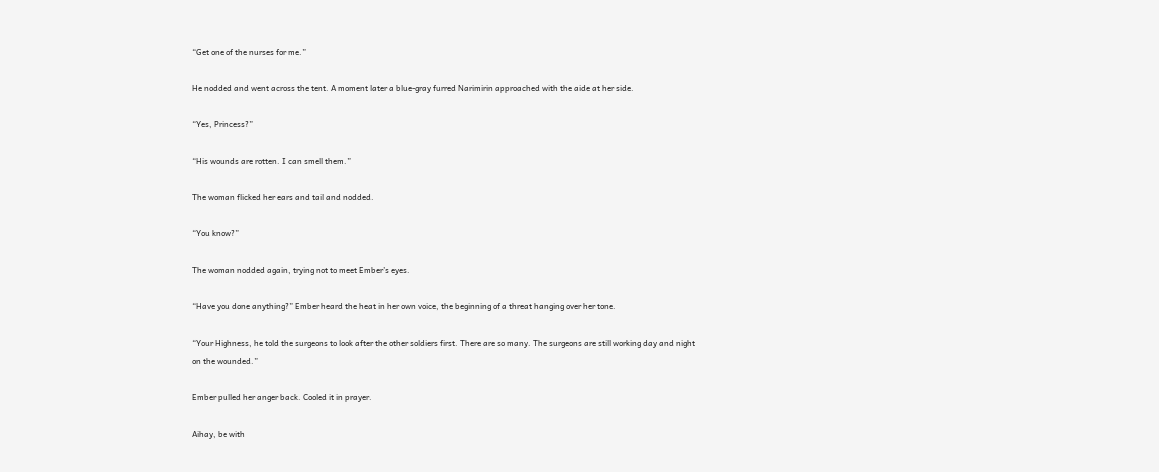“Get one of the nurses for me.”

He nodded and went across the tent. A moment later a blue-gray furred Narimirin approached with the aide at her side.

“Yes, Princess?”

“His wounds are rotten. I can smell them.”

The woman flicked her ears and tail and nodded.

“You know?”

The woman nodded again, trying not to meet Ember’s eyes.

“Have you done anything?” Ember heard the heat in her own voice, the beginning of a threat hanging over her tone.

“Your Highness, he told the surgeons to look after the other soldiers first. There are so many. The surgeons are still working day and night on the wounded.”

Ember pulled her anger back. Cooled it in prayer.

Aihay, be with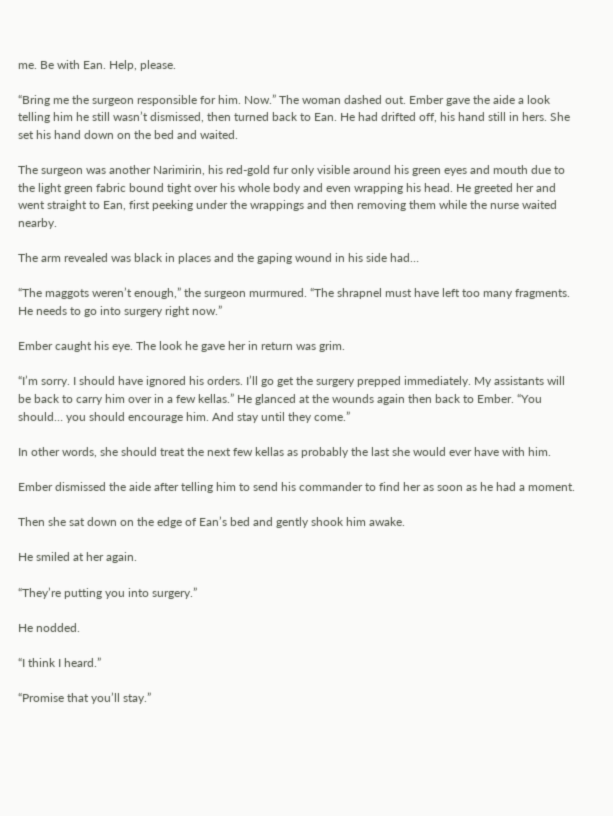me. Be with Ean. Help, please.

“Bring me the surgeon responsible for him. Now.” The woman dashed out. Ember gave the aide a look telling him he still wasn’t dismissed, then turned back to Ean. He had drifted off, his hand still in hers. She set his hand down on the bed and waited.

The surgeon was another Narimirin, his red-gold fur only visible around his green eyes and mouth due to the light green fabric bound tight over his whole body and even wrapping his head. He greeted her and went straight to Ean, first peeking under the wrappings and then removing them while the nurse waited nearby.

The arm revealed was black in places and the gaping wound in his side had…

“The maggots weren’t enough,” the surgeon murmured. “The shrapnel must have left too many fragments. He needs to go into surgery right now.”

Ember caught his eye. The look he gave her in return was grim.

“I’m sorry. I should have ignored his orders. I’ll go get the surgery prepped immediately. My assistants will be back to carry him over in a few kellas.” He glanced at the wounds again then back to Ember. “You should… you should encourage him. And stay until they come.”

In other words, she should treat the next few kellas as probably the last she would ever have with him.

Ember dismissed the aide after telling him to send his commander to find her as soon as he had a moment.

Then she sat down on the edge of Ean’s bed and gently shook him awake.

He smiled at her again.

“They’re putting you into surgery.”

He nodded.

“I think I heard.”

“Promise that you’ll stay.”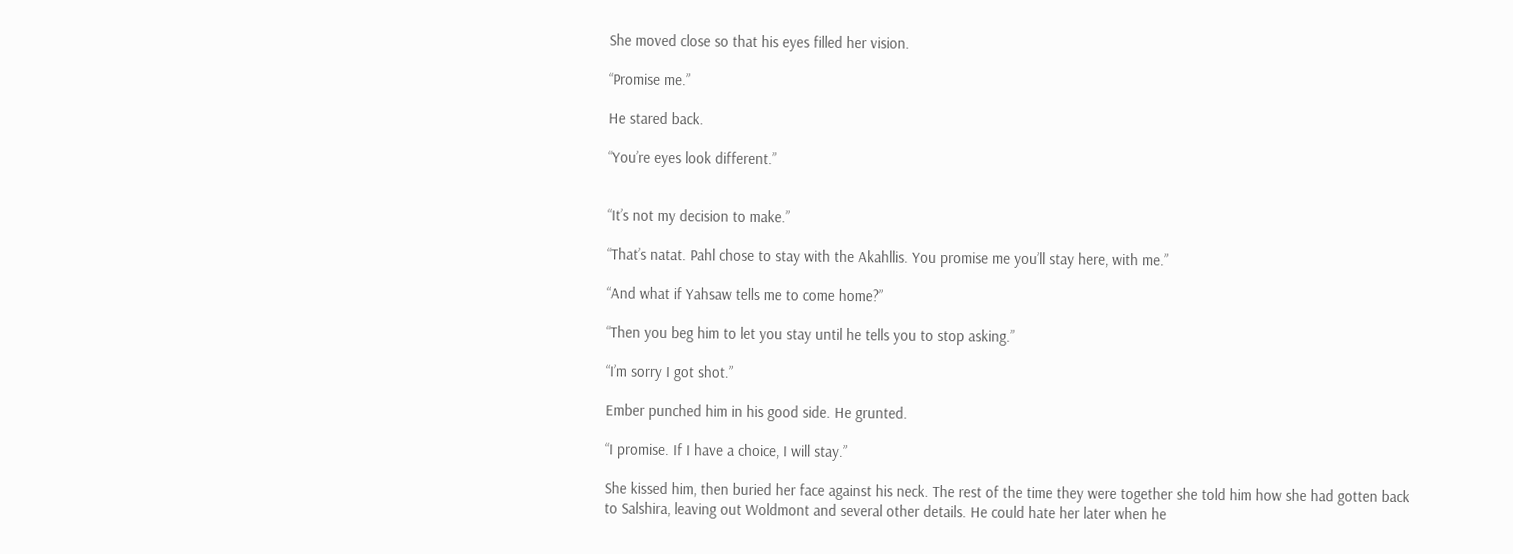She moved close so that his eyes filled her vision.

“Promise me.”

He stared back.

“You’re eyes look different.”


“It’s not my decision to make.”

“That’s natat. Pahl chose to stay with the Akahllis. You promise me you’ll stay here, with me.”

“And what if Yahsaw tells me to come home?”

“Then you beg him to let you stay until he tells you to stop asking.”

“I’m sorry I got shot.”

Ember punched him in his good side. He grunted.

“I promise. If I have a choice, I will stay.”

She kissed him, then buried her face against his neck. The rest of the time they were together she told him how she had gotten back to Salshira, leaving out Woldmont and several other details. He could hate her later when he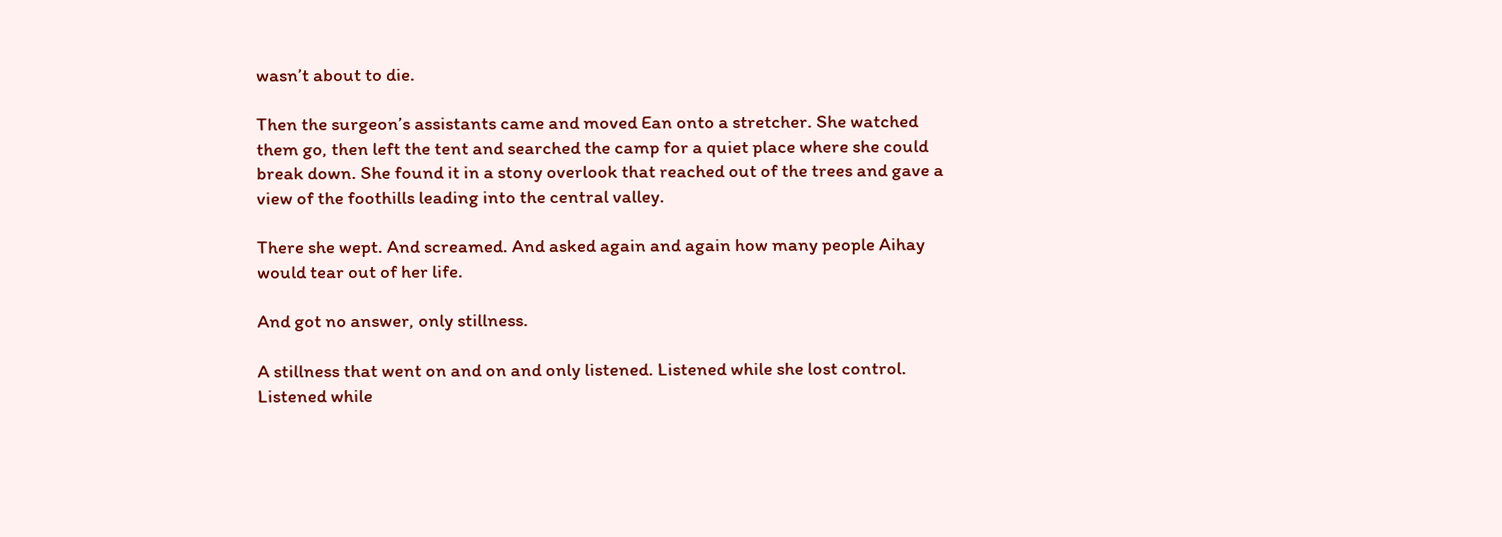wasn’t about to die.

Then the surgeon’s assistants came and moved Ean onto a stretcher. She watched them go, then left the tent and searched the camp for a quiet place where she could break down. She found it in a stony overlook that reached out of the trees and gave a view of the foothills leading into the central valley.

There she wept. And screamed. And asked again and again how many people Aihay would tear out of her life.

And got no answer, only stillness.

A stillness that went on and on and only listened. Listened while she lost control. Listened while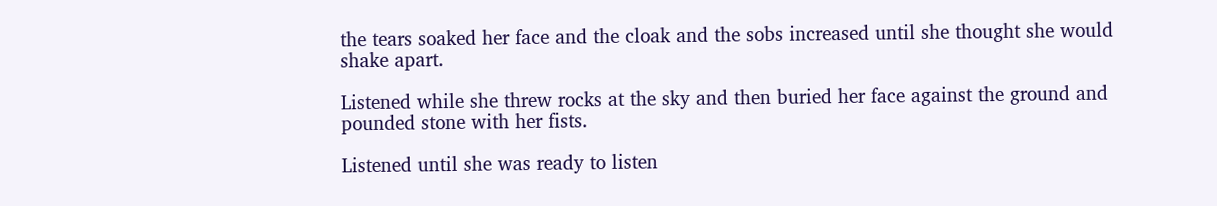the tears soaked her face and the cloak and the sobs increased until she thought she would shake apart.

Listened while she threw rocks at the sky and then buried her face against the ground and pounded stone with her fists.

Listened until she was ready to listen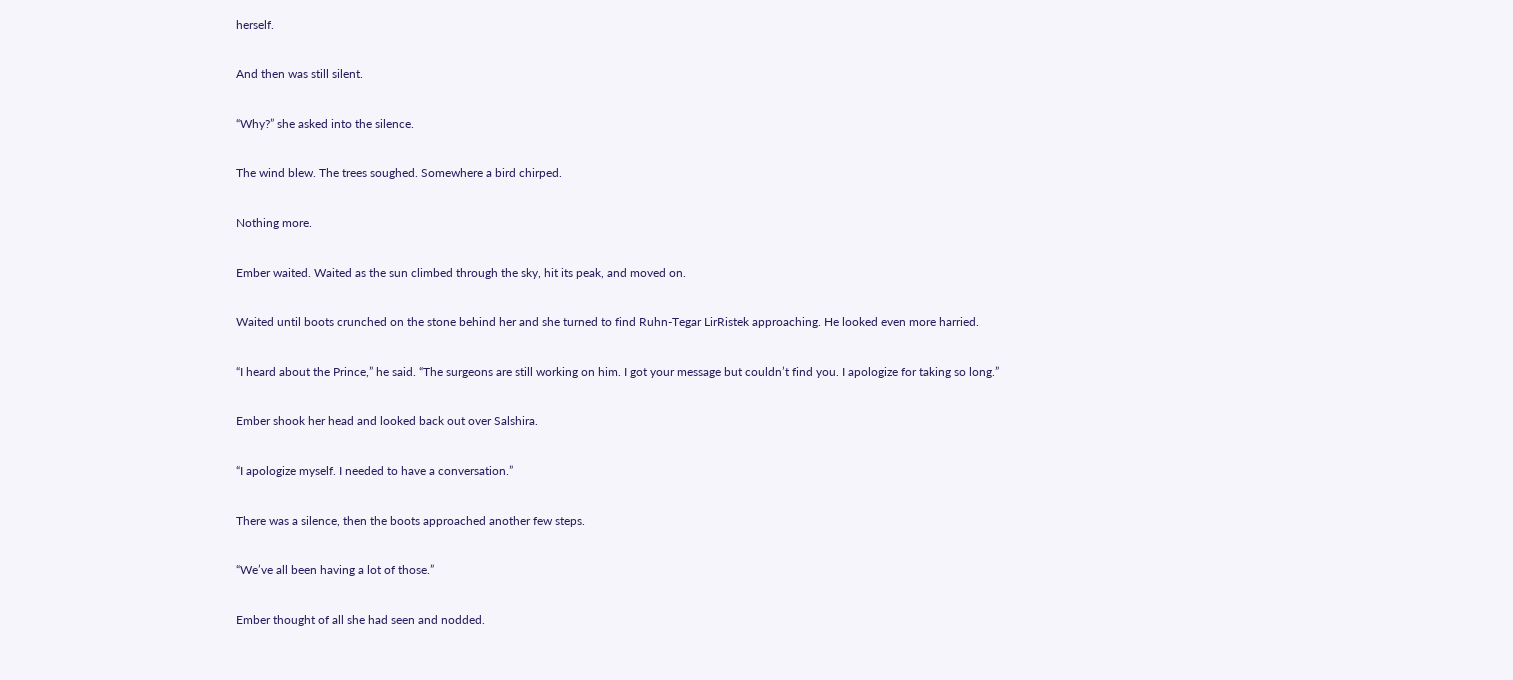herself.

And then was still silent.

“Why?” she asked into the silence.

The wind blew. The trees soughed. Somewhere a bird chirped.

Nothing more.

Ember waited. Waited as the sun climbed through the sky, hit its peak, and moved on.

Waited until boots crunched on the stone behind her and she turned to find Ruhn-Tegar LirRistek approaching. He looked even more harried.

“I heard about the Prince,” he said. “The surgeons are still working on him. I got your message but couldn’t find you. I apologize for taking so long.”

Ember shook her head and looked back out over Salshira.

“I apologize myself. I needed to have a conversation.”

There was a silence, then the boots approached another few steps.

“We’ve all been having a lot of those.”

Ember thought of all she had seen and nodded.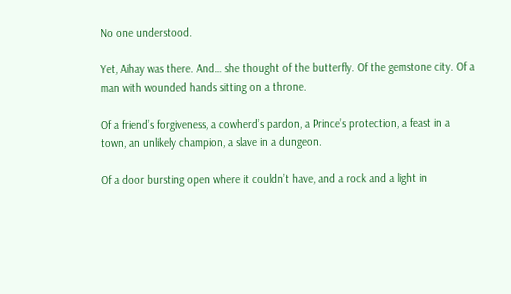No one understood.

Yet, Aihay was there. And… she thought of the butterfly. Of the gemstone city. Of a man with wounded hands sitting on a throne.

Of a friend’s forgiveness, a cowherd’s pardon, a Prince’s protection, a feast in a town, an unlikely champion, a slave in a dungeon.

Of a door bursting open where it couldn’t have, and a rock and a light in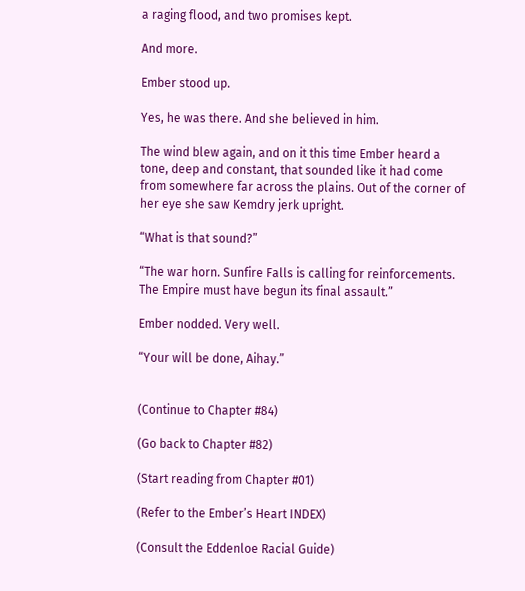a raging flood, and two promises kept.

And more.

Ember stood up.

Yes, he was there. And she believed in him.

The wind blew again, and on it this time Ember heard a tone, deep and constant, that sounded like it had come from somewhere far across the plains. Out of the corner of her eye she saw Kemdry jerk upright.

“What is that sound?”

“The war horn. Sunfire Falls is calling for reinforcements. The Empire must have begun its final assault.”

Ember nodded. Very well.

“Your will be done, Aihay.”


(Continue to Chapter #84)

(Go back to Chapter #82)

(Start reading from Chapter #01)

(Refer to the Ember’s Heart INDEX)

(Consult the Eddenloe Racial Guide)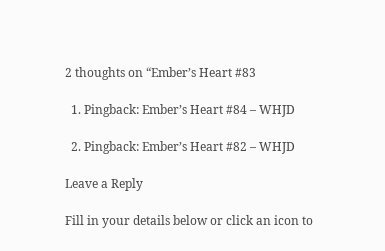2 thoughts on “Ember’s Heart #83

  1. Pingback: Ember’s Heart #84 – WHJD

  2. Pingback: Ember’s Heart #82 – WHJD

Leave a Reply

Fill in your details below or click an icon to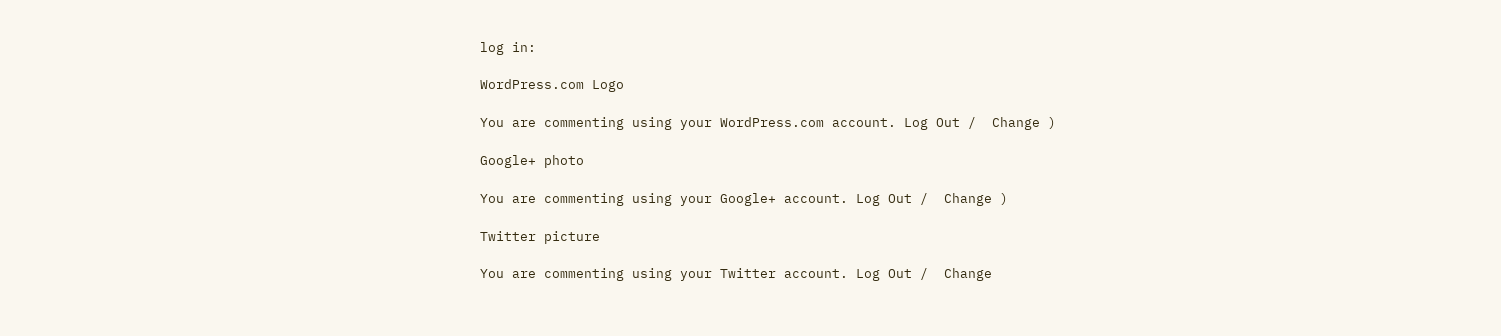log in:

WordPress.com Logo

You are commenting using your WordPress.com account. Log Out /  Change )

Google+ photo

You are commenting using your Google+ account. Log Out /  Change )

Twitter picture

You are commenting using your Twitter account. Log Out /  Change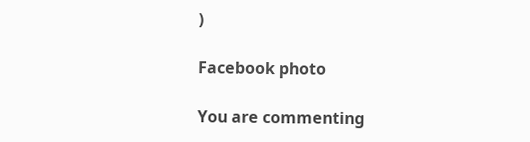)

Facebook photo

You are commenting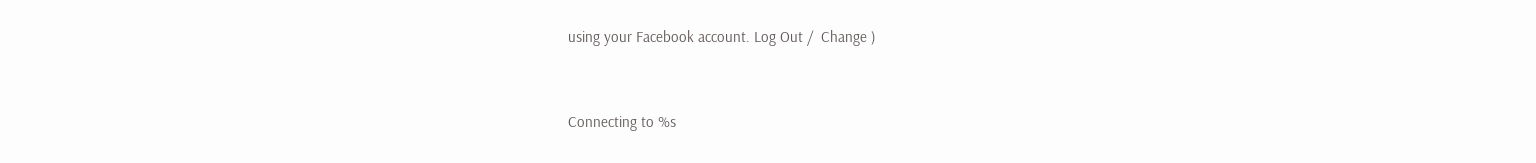using your Facebook account. Log Out /  Change )


Connecting to %s